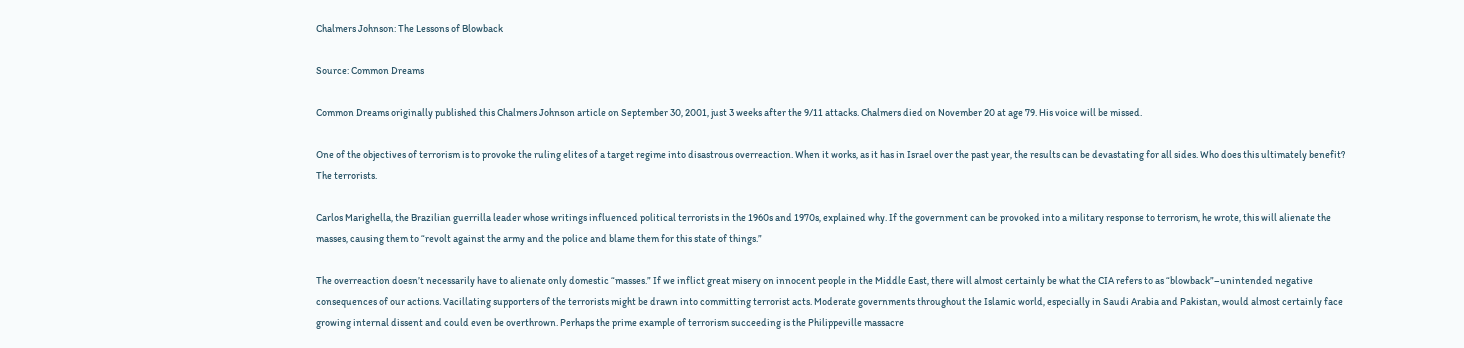Chalmers Johnson: The Lessons of Blowback

Source: Common Dreams

Common Dreams originally published this Chalmers Johnson article on September 30, 2001, just 3 weeks after the 9/11 attacks. Chalmers died on November 20 at age 79. His voice will be missed.

One of the objectives of terrorism is to provoke the ruling elites of a target regime into disastrous overreaction. When it works, as it has in Israel over the past year, the results can be devastating for all sides. Who does this ultimately benefit? The terrorists.

Carlos Marighella, the Brazilian guerrilla leader whose writings influenced political terrorists in the 1960s and 1970s, explained why. If the government can be provoked into a military response to terrorism, he wrote, this will alienate the masses, causing them to “revolt against the army and the police and blame them for this state of things.”

The overreaction doesn’t necessarily have to alienate only domestic “masses.” If we inflict great misery on innocent people in the Middle East, there will almost certainly be what the CIA refers to as “blowback”–unintended negative consequences of our actions. Vacillating supporters of the terrorists might be drawn into committing terrorist acts. Moderate governments throughout the Islamic world, especially in Saudi Arabia and Pakistan, would almost certainly face growing internal dissent and could even be overthrown. Perhaps the prime example of terrorism succeeding is the Philippeville massacre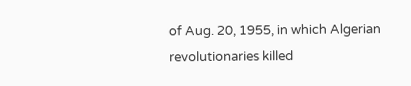of Aug. 20, 1955, in which Algerian revolutionaries killed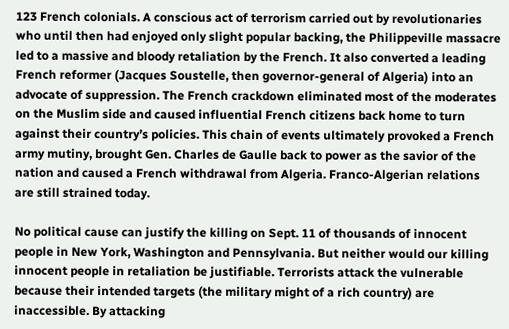123 French colonials. A conscious act of terrorism carried out by revolutionaries who until then had enjoyed only slight popular backing, the Philippeville massacre led to a massive and bloody retaliation by the French. It also converted a leading French reformer (Jacques Soustelle, then governor-general of Algeria) into an advocate of suppression. The French crackdown eliminated most of the moderates on the Muslim side and caused influential French citizens back home to turn against their country’s policies. This chain of events ultimately provoked a French army mutiny, brought Gen. Charles de Gaulle back to power as the savior of the nation and caused a French withdrawal from Algeria. Franco-Algerian relations are still strained today.

No political cause can justify the killing on Sept. 11 of thousands of innocent people in New York, Washington and Pennsylvania. But neither would our killing innocent people in retaliation be justifiable. Terrorists attack the vulnerable because their intended targets (the military might of a rich country) are inaccessible. By attacking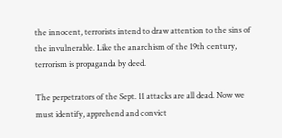the innocent, terrorists intend to draw attention to the sins of the invulnerable. Like the anarchism of the 19th century, terrorism is propaganda by deed.

The perpetrators of the Sept. 11 attacks are all dead. Now we must identify, apprehend and convict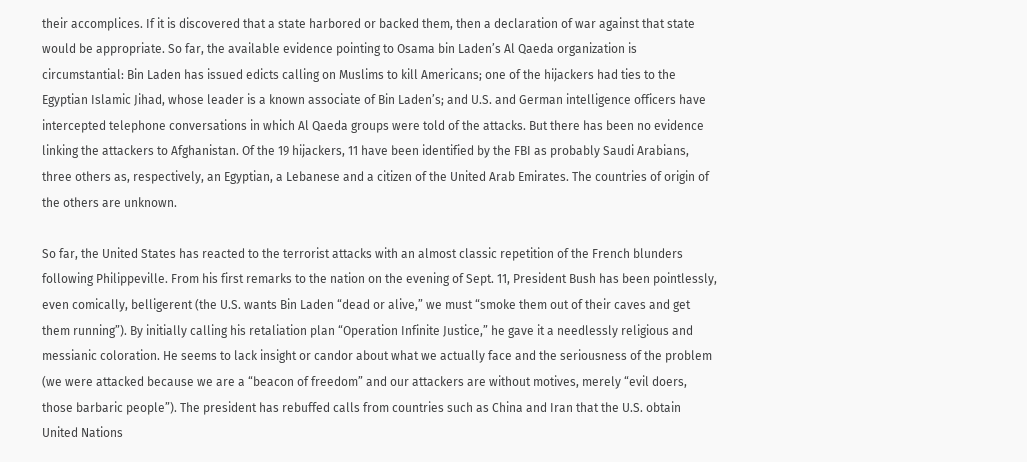their accomplices. If it is discovered that a state harbored or backed them, then a declaration of war against that state would be appropriate. So far, the available evidence pointing to Osama bin Laden’s Al Qaeda organization is circumstantial: Bin Laden has issued edicts calling on Muslims to kill Americans; one of the hijackers had ties to the Egyptian Islamic Jihad, whose leader is a known associate of Bin Laden’s; and U.S. and German intelligence officers have intercepted telephone conversations in which Al Qaeda groups were told of the attacks. But there has been no evidence linking the attackers to Afghanistan. Of the 19 hijackers, 11 have been identified by the FBI as probably Saudi Arabians, three others as, respectively, an Egyptian, a Lebanese and a citizen of the United Arab Emirates. The countries of origin of the others are unknown.

So far, the United States has reacted to the terrorist attacks with an almost classic repetition of the French blunders following Philippeville. From his first remarks to the nation on the evening of Sept. 11, President Bush has been pointlessly, even comically, belligerent (the U.S. wants Bin Laden “dead or alive,” we must “smoke them out of their caves and get them running”). By initially calling his retaliation plan “Operation Infinite Justice,” he gave it a needlessly religious and messianic coloration. He seems to lack insight or candor about what we actually face and the seriousness of the problem (we were attacked because we are a “beacon of freedom” and our attackers are without motives, merely “evil doers, those barbaric people”). The president has rebuffed calls from countries such as China and Iran that the U.S. obtain United Nations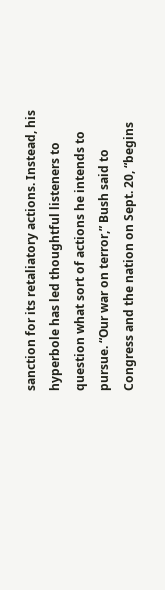sanction for its retaliatory actions. Instead, his hyperbole has led thoughtful listeners to question what sort of actions he intends to pursue. “Our war on terror,” Bush said to Congress and the nation on Sept. 20, “begins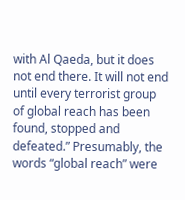with Al Qaeda, but it does not end there. It will not end until every terrorist group of global reach has been found, stopped and defeated.” Presumably, the words “global reach” were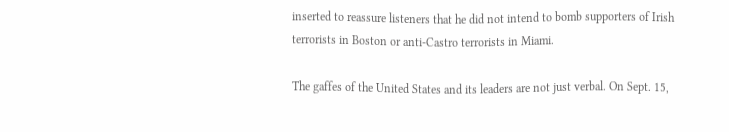inserted to reassure listeners that he did not intend to bomb supporters of Irish terrorists in Boston or anti-Castro terrorists in Miami.

The gaffes of the United States and its leaders are not just verbal. On Sept. 15,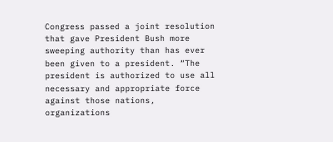Congress passed a joint resolution that gave President Bush more sweeping authority than has ever been given to a president. “The president is authorized to use all necessary and appropriate force against those nations, organizations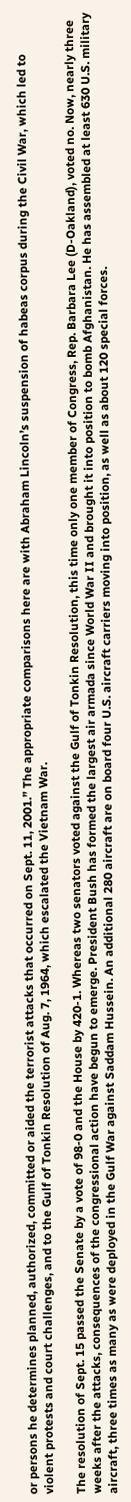or persons he determines planned, authorized, committed or aided the terrorist attacks that occurred on Sept. 11, 2001.” The appropriate comparisons here are with Abraham Lincoln’s suspension of habeas corpus during the Civil War, which led to violent protests and court challenges, and to the Gulf of Tonkin Resolution of Aug. 7, 1964, which escalated the Vietnam War.

The resolution of Sept. 15 passed the Senate by a vote of 98-0 and the House by 420-1. Whereas two senators voted against the Gulf of Tonkin Resolution, this time only one member of Congress, Rep. Barbara Lee (D-Oakland), voted no. Now, nearly three weeks after the attacks, consequences of the congressional action have begun to emerge. President Bush has formed the largest air armada since World War II and brought it into position to bomb Afghanistan. He has assembled at least 630 U.S. military aircraft, three times as many as were deployed in the Gulf War against Saddam Hussein. An additional 280 aircraft are on board four U.S. aircraft carriers moving into position, as well as about 120 special forces.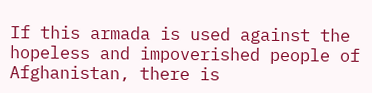If this armada is used against the hopeless and impoverished people of Afghanistan, there is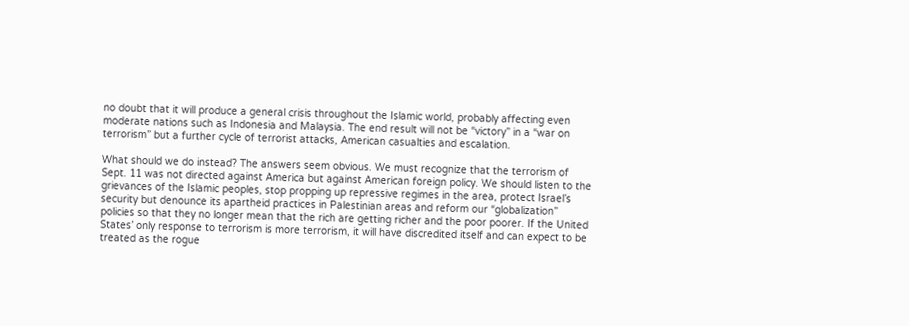no doubt that it will produce a general crisis throughout the Islamic world, probably affecting even moderate nations such as Indonesia and Malaysia. The end result will not be “victory” in a “war on terrorism” but a further cycle of terrorist attacks, American casualties and escalation.

What should we do instead? The answers seem obvious. We must recognize that the terrorism of Sept. 11 was not directed against America but against American foreign policy. We should listen to the grievances of the Islamic peoples, stop propping up repressive regimes in the area, protect Israel’s security but denounce its apartheid practices in Palestinian areas and reform our “globalization” policies so that they no longer mean that the rich are getting richer and the poor poorer. If the United States’ only response to terrorism is more terrorism, it will have discredited itself and can expect to be treated as the rogue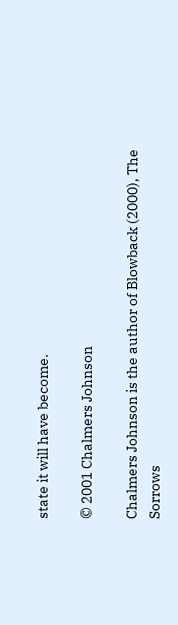state it will have become.

© 2001 Chalmers Johnson

Chalmers Johnson is the author of Blowback (2000), The Sorrows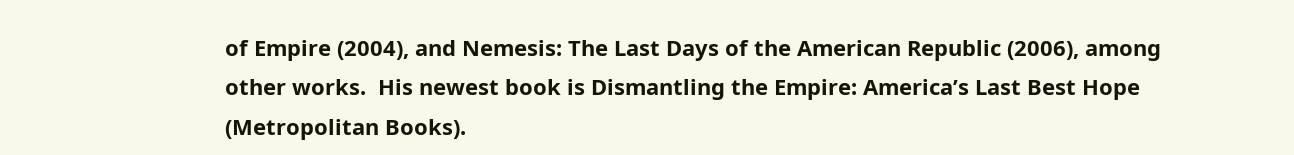of Empire (2004), and Nemesis: The Last Days of the American Republic (2006), among other works.  His newest book is Dismantling the Empire: America’s Last Best Hope (Metropolitan Books).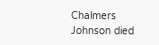Chalmers Johnson died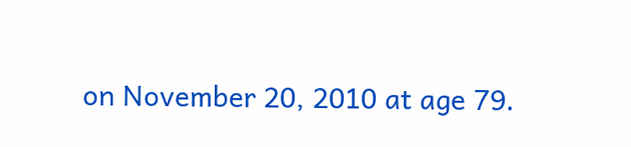on November 20, 2010 at age 79.